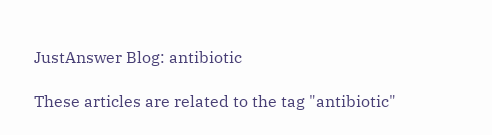JustAnswer Blog: antibiotic

These articles are related to the tag "antibiotic"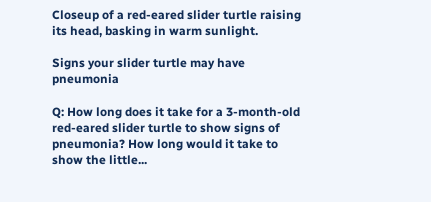Closeup of a red-eared slider turtle raising its head, basking in warm sunlight.

Signs your slider turtle may have pneumonia

Q: How long does it take for a 3-month-old red-eared slider turtle to show signs of pneumonia? How long would it take to show the little...